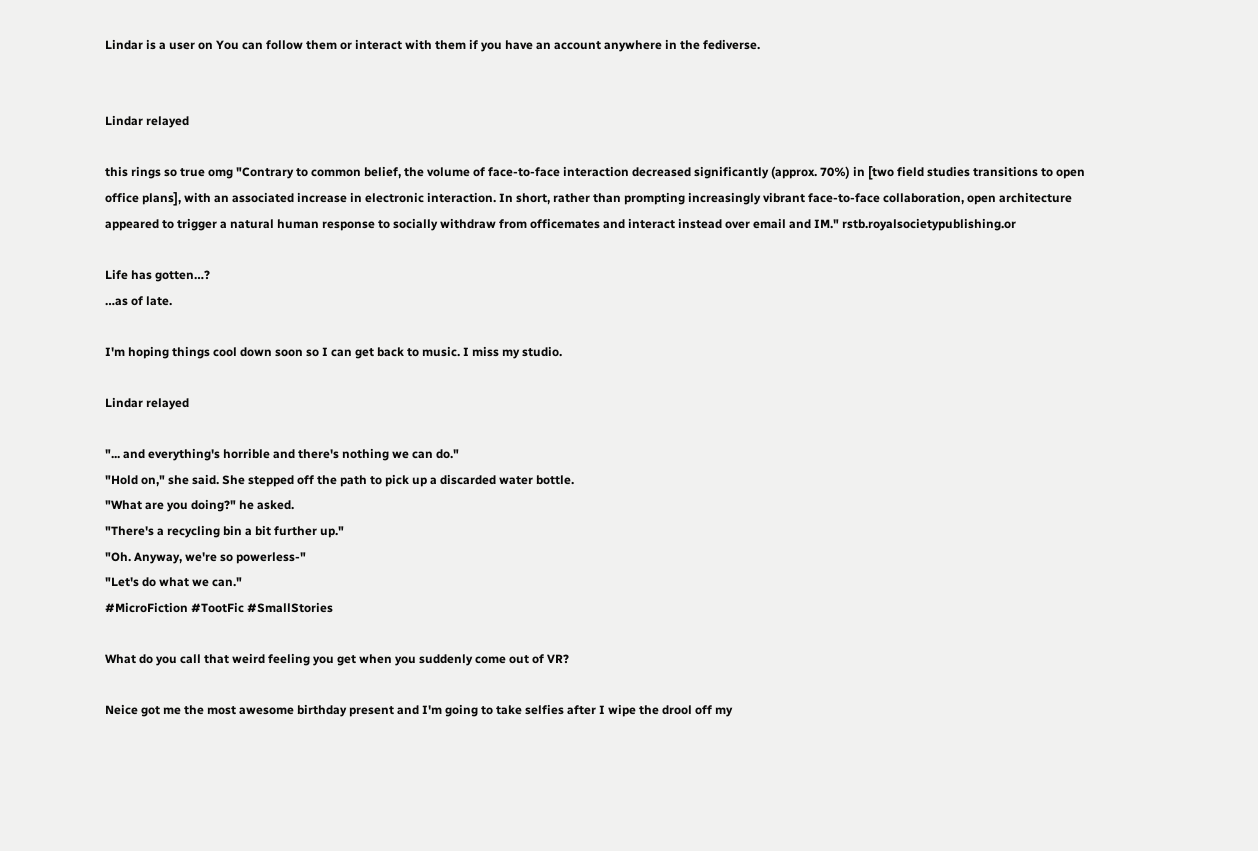Lindar is a user on You can follow them or interact with them if you have an account anywhere in the fediverse.


Lindar relayed

this rings so true omg "Contrary to common belief, the volume of face-to-face interaction decreased significantly (approx. 70%) in [two field studies transitions to open office plans], with an associated increase in electronic interaction. In short, rather than prompting increasingly vibrant face-to-face collaboration, open architecture appeared to trigger a natural human response to socially withdraw from officemates and interact instead over email and IM." rstb.royalsocietypublishing.or

Life has gotten…?
…as of late.

I'm hoping things cool down soon so I can get back to music. I miss my studio.

Lindar relayed

"... and everything's horrible and there's nothing we can do."
"Hold on," she said. She stepped off the path to pick up a discarded water bottle.
"What are you doing?" he asked.
"There's a recycling bin a bit further up."
"Oh. Anyway, we're so powerless-"
"Let's do what we can."
#MicroFiction #TootFic #SmallStories

What do you call that weird feeling you get when you suddenly come out of VR?

Neice got me the most awesome birthday present and I'm going to take selfies after I wipe the drool off my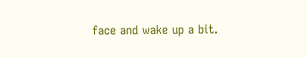face and wake up a bit.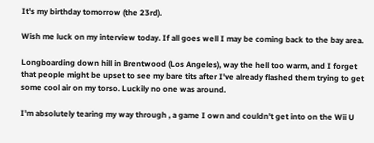It's my birthday tomorrow (the 23rd).

Wish me luck on my interview today. If all goes well I may be coming back to the bay area.

Longboarding down hill in Brentwood (Los Angeles), way the hell too warm, and I forget that people might be upset to see my bare tits after I've already flashed them trying to get some cool air on my torso. Luckily no one was around.

I'm absolutely tearing my way through , a game I own and couldn't get into on the Wii U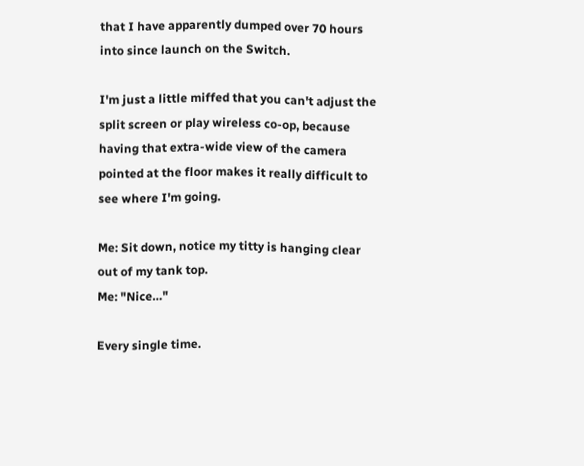that I have apparently dumped over 70 hours into since launch on the Switch.

I'm just a little miffed that you can't adjust the split screen or play wireless co-op, because having that extra-wide view of the camera pointed at the floor makes it really difficult to see where I'm going.

Me: Sit down, notice my titty is hanging clear out of my tank top.
Me: "Nice…"

Every single time.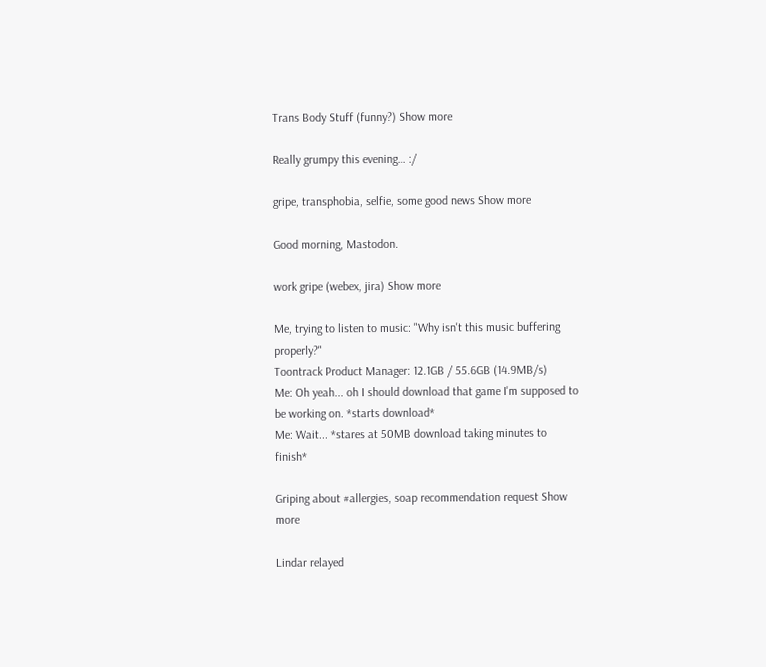Trans Body Stuff (funny?) Show more

Really grumpy this evening… :/

gripe, transphobia, selfie, some good news Show more

Good morning, Mastodon.

work gripe (webex, jira) Show more

Me, trying to listen to music: "Why isn't this music buffering properly?"
Toontrack Product Manager: 12.1GB / 55.6GB (14.9MB/s)
Me: Oh yeah... oh I should download that game I'm supposed to be working on. *starts download*
Me: Wait... *stares at 50MB download taking minutes to finish*

Griping about #allergies, soap recommendation request Show more

Lindar relayed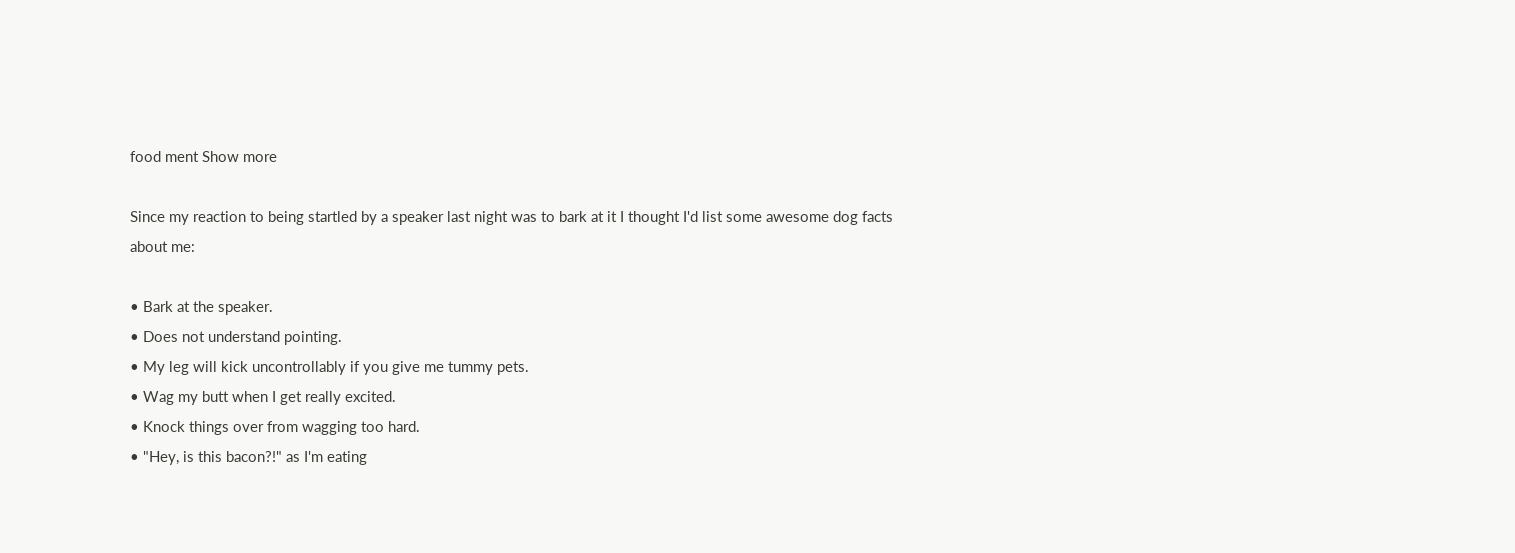food ment Show more

Since my reaction to being startled by a speaker last night was to bark at it I thought I'd list some awesome dog facts about me:

• Bark at the speaker.
• Does not understand pointing.
• My leg will kick uncontrollably if you give me tummy pets.
• Wag my butt when I get really excited.
• Knock things over from wagging too hard.
• "Hey, is this bacon?!" as I'm eating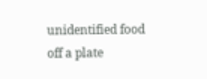unidentified food off a plate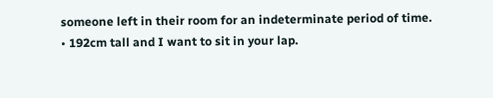someone left in their room for an indeterminate period of time.
• 192cm tall and I want to sit in your lap.